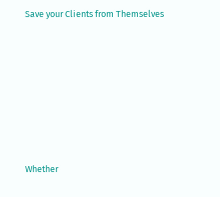Save your Clients from Themselves









Whether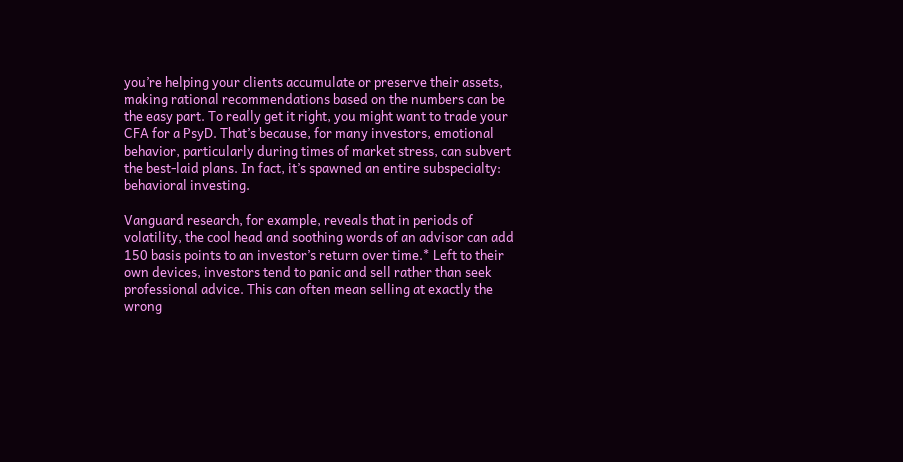you’re helping your clients accumulate or preserve their assets, making rational recommendations based on the numbers can be the easy part. To really get it right, you might want to trade your CFA for a PsyD. That’s because, for many investors, emotional behavior, particularly during times of market stress, can subvert the best-laid plans. In fact, it’s spawned an entire subspecialty: behavioral investing.

Vanguard research, for example, reveals that in periods of volatility, the cool head and soothing words of an advisor can add 150 basis points to an investor’s return over time.* Left to their own devices, investors tend to panic and sell rather than seek professional advice. This can often mean selling at exactly the wrong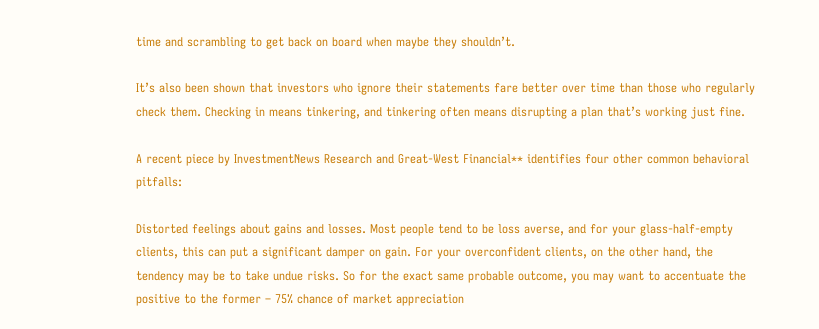time and scrambling to get back on board when maybe they shouldn’t.

It’s also been shown that investors who ignore their statements fare better over time than those who regularly check them. Checking in means tinkering, and tinkering often means disrupting a plan that’s working just fine.

A recent piece by InvestmentNews Research and Great-West Financial** identifies four other common behavioral pitfalls:

Distorted feelings about gains and losses. Most people tend to be loss averse, and for your glass-half-empty clients, this can put a significant damper on gain. For your overconfident clients, on the other hand, the tendency may be to take undue risks. So for the exact same probable outcome, you may want to accentuate the positive to the former – 75% chance of market appreciation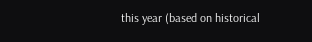this year (based on historical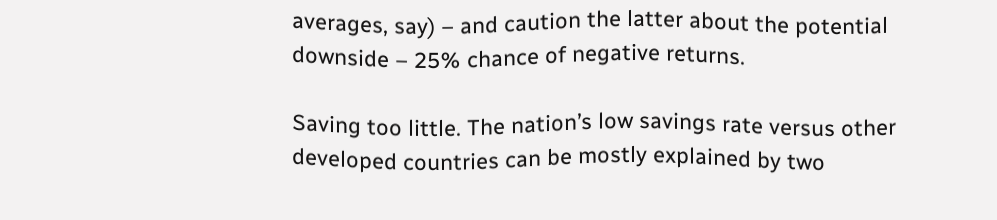averages, say) – and caution the latter about the potential downside – 25% chance of negative returns.

Saving too little. The nation’s low savings rate versus other developed countries can be mostly explained by two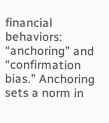financial behaviors: “anchoring” and “confirmation bias.” Anchoring sets a norm in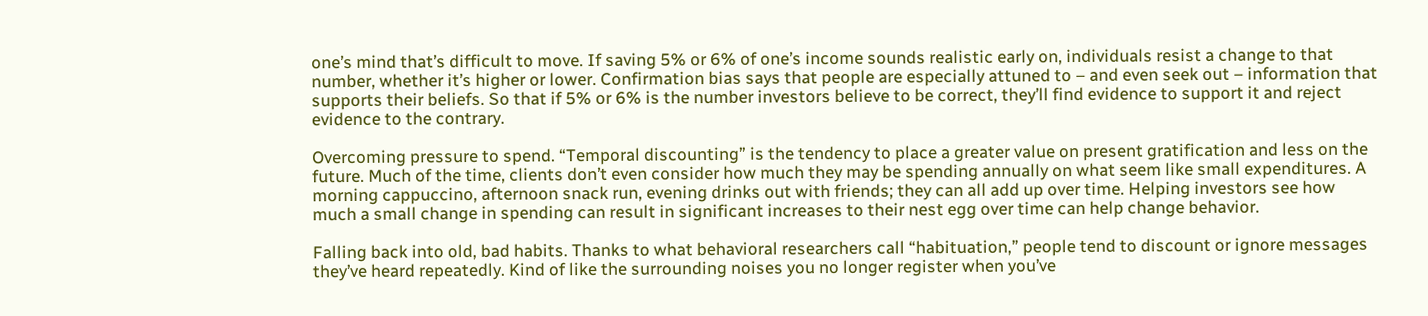one’s mind that’s difficult to move. If saving 5% or 6% of one’s income sounds realistic early on, individuals resist a change to that number, whether it’s higher or lower. Confirmation bias says that people are especially attuned to – and even seek out – information that supports their beliefs. So that if 5% or 6% is the number investors believe to be correct, they’ll find evidence to support it and reject evidence to the contrary.

Overcoming pressure to spend. “Temporal discounting” is the tendency to place a greater value on present gratification and less on the future. Much of the time, clients don’t even consider how much they may be spending annually on what seem like small expenditures. A morning cappuccino, afternoon snack run, evening drinks out with friends; they can all add up over time. Helping investors see how much a small change in spending can result in significant increases to their nest egg over time can help change behavior.

Falling back into old, bad habits. Thanks to what behavioral researchers call “habituation,” people tend to discount or ignore messages they’ve heard repeatedly. Kind of like the surrounding noises you no longer register when you’ve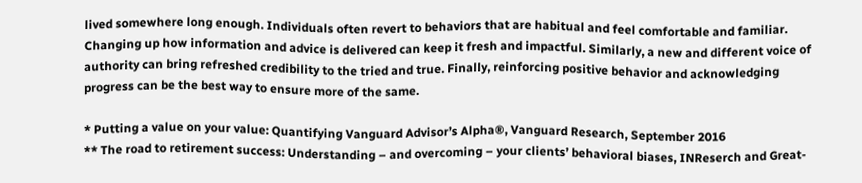lived somewhere long enough. Individuals often revert to behaviors that are habitual and feel comfortable and familiar. Changing up how information and advice is delivered can keep it fresh and impactful. Similarly, a new and different voice of authority can bring refreshed credibility to the tried and true. Finally, reinforcing positive behavior and acknowledging progress can be the best way to ensure more of the same.

* Putting a value on your value: Quantifying Vanguard Advisor’s Alpha®, Vanguard Research, September 2016
** The road to retirement success: Understanding – and overcoming – your clients’ behavioral biases, INReserch and Great-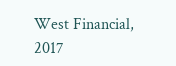West Financial, 2017